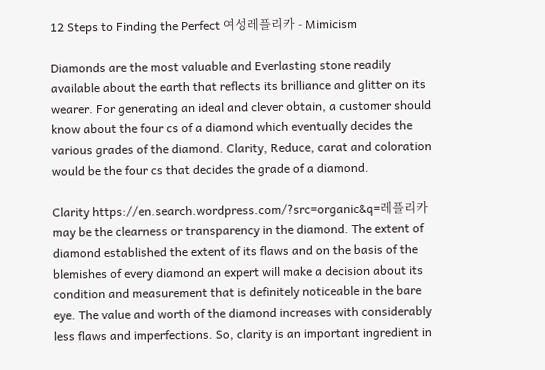12 Steps to Finding the Perfect 여성레플리카 - Mimicism

Diamonds are the most valuable and Everlasting stone readily available about the earth that reflects its brilliance and glitter on its wearer. For generating an ideal and clever obtain, a customer should know about the four cs of a diamond which eventually decides the various grades of the diamond. Clarity, Reduce, carat and coloration would be the four cs that decides the grade of a diamond.

Clarity https://en.search.wordpress.com/?src=organic&q=레플리카 may be the clearness or transparency in the diamond. The extent of diamond established the extent of its flaws and on the basis of the blemishes of every diamond an expert will make a decision about its condition and measurement that is definitely noticeable in the bare eye. The value and worth of the diamond increases with considerably less flaws and imperfections. So, clarity is an important ingredient in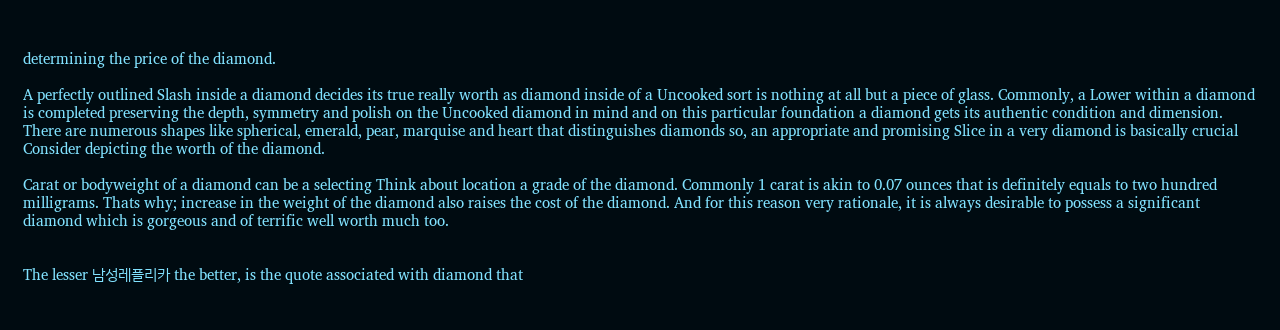determining the price of the diamond.

A perfectly outlined Slash inside a diamond decides its true really worth as diamond inside of a Uncooked sort is nothing at all but a piece of glass. Commonly, a Lower within a diamond is completed preserving the depth, symmetry and polish on the Uncooked diamond in mind and on this particular foundation a diamond gets its authentic condition and dimension. There are numerous shapes like spherical, emerald, pear, marquise and heart that distinguishes diamonds so, an appropriate and promising Slice in a very diamond is basically crucial Consider depicting the worth of the diamond.

Carat or bodyweight of a diamond can be a selecting Think about location a grade of the diamond. Commonly 1 carat is akin to 0.07 ounces that is definitely equals to two hundred milligrams. Thats why; increase in the weight of the diamond also raises the cost of the diamond. And for this reason very rationale, it is always desirable to possess a significant diamond which is gorgeous and of terrific well worth much too.


The lesser 남성레플리카 the better, is the quote associated with diamond that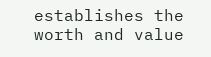establishes the worth and value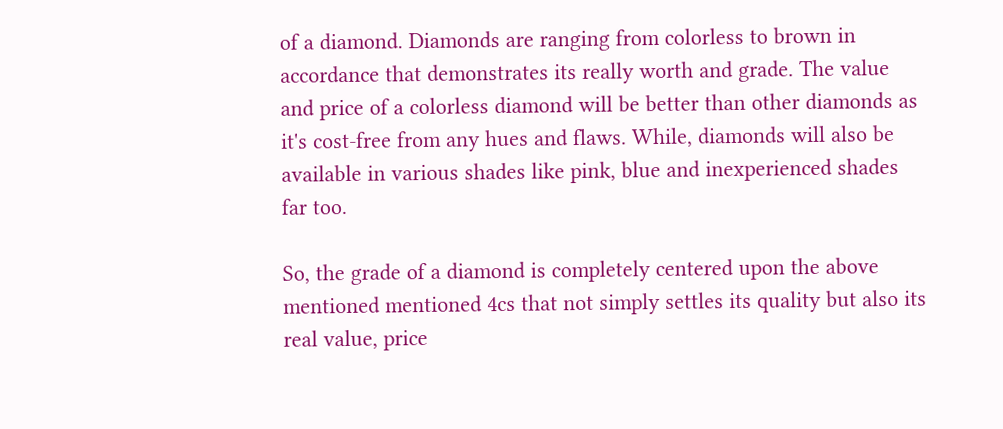of a diamond. Diamonds are ranging from colorless to brown in accordance that demonstrates its really worth and grade. The value and price of a colorless diamond will be better than other diamonds as it's cost-free from any hues and flaws. While, diamonds will also be available in various shades like pink, blue and inexperienced shades far too.

So, the grade of a diamond is completely centered upon the above mentioned mentioned 4cs that not simply settles its quality but also its real value, price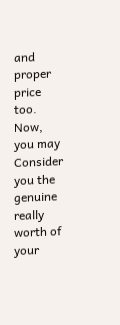and proper price too. Now, you may Consider you the genuine really worth of your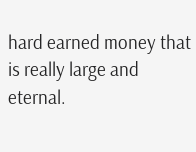hard earned money that is really large and eternal.